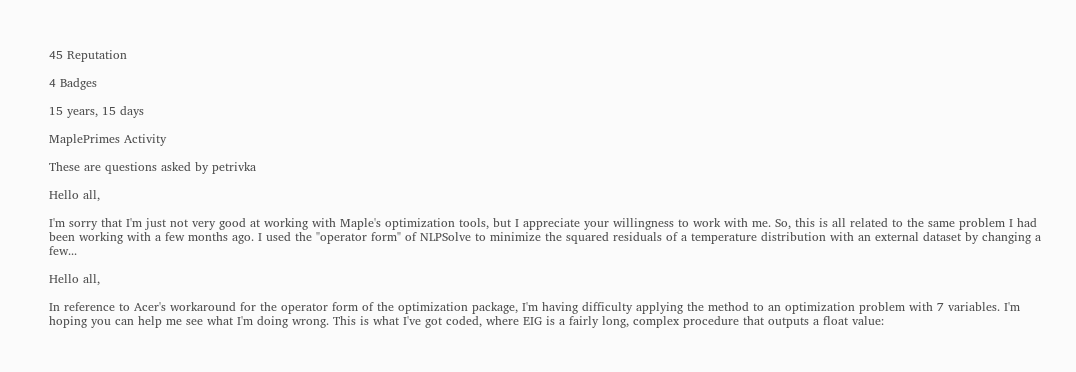45 Reputation

4 Badges

15 years, 15 days

MaplePrimes Activity

These are questions asked by petrivka

Hello all,

I'm sorry that I'm just not very good at working with Maple's optimization tools, but I appreciate your willingness to work with me. So, this is all related to the same problem I had been working with a few months ago. I used the "operator form" of NLPSolve to minimize the squared residuals of a temperature distribution with an external dataset by changing a few...

Hello all,

In reference to Acer's workaround for the operator form of the optimization package, I'm having difficulty applying the method to an optimization problem with 7 variables. I'm hoping you can help me see what I'm doing wrong. This is what I've got coded, where EIG is a fairly long, complex procedure that outputs a float value: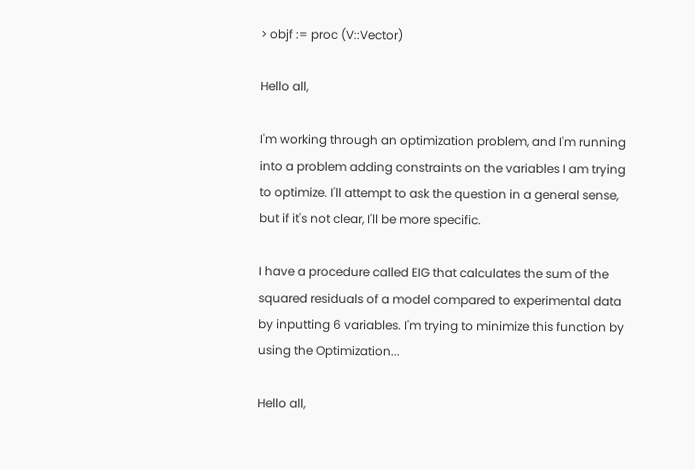> objf := proc (V::Vector)

Hello all,

I'm working through an optimization problem, and I'm running into a problem adding constraints on the variables I am trying to optimize. I'll attempt to ask the question in a general sense, but if it's not clear, I'll be more specific.

I have a procedure called EIG that calculates the sum of the squared residuals of a model compared to experimental data by inputting 6 variables. I'm trying to minimize this function by using the Optimization...

Hello all,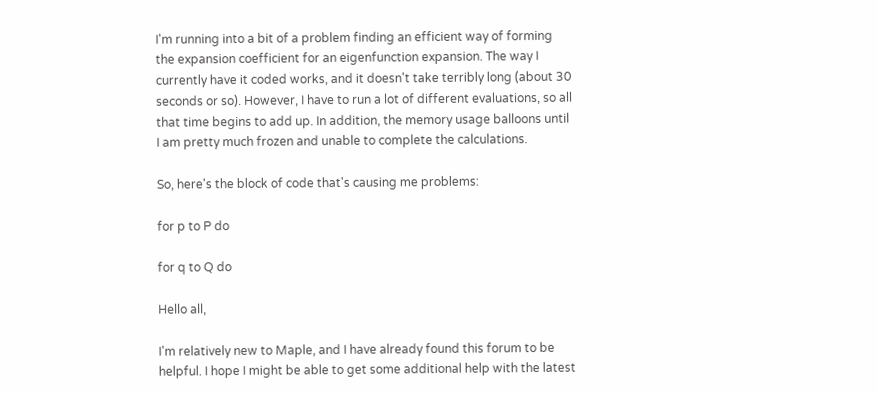I'm running into a bit of a problem finding an efficient way of forming the expansion coefficient for an eigenfunction expansion. The way I currently have it coded works, and it doesn't take terribly long (about 30 seconds or so). However, I have to run a lot of different evaluations, so all that time begins to add up. In addition, the memory usage balloons until I am pretty much frozen and unable to complete the calculations.

So, here's the block of code that's causing me problems:

for p to P do

for q to Q do

Hello all,

I'm relatively new to Maple, and I have already found this forum to be helpful. I hope I might be able to get some additional help with the latest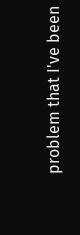problem that I've been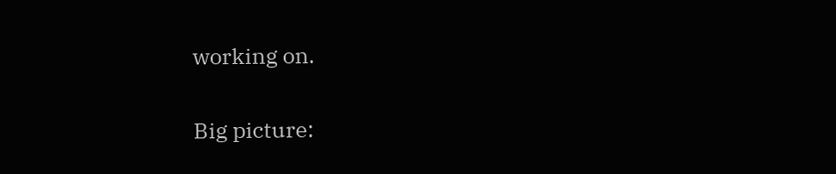working on.

Big picture: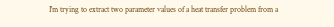I'm trying to extract two parameter values of a heat transfer problem from a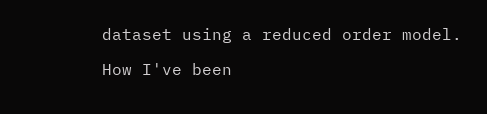dataset using a reduced order model.

How I've been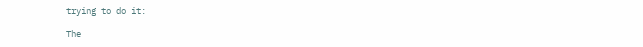trying to do it:

The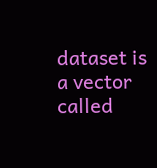dataset is a vector called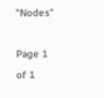"Nodes"

Page 1 of 1